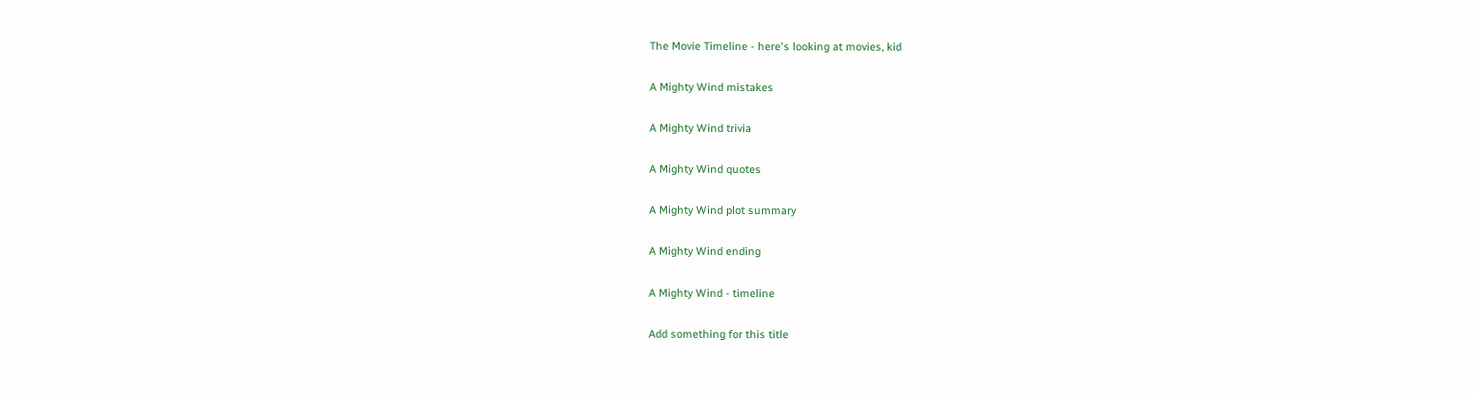The Movie Timeline - here's looking at movies, kid

A Mighty Wind mistakes

A Mighty Wind trivia

A Mighty Wind quotes

A Mighty Wind plot summary

A Mighty Wind ending

A Mighty Wind - timeline

Add something for this title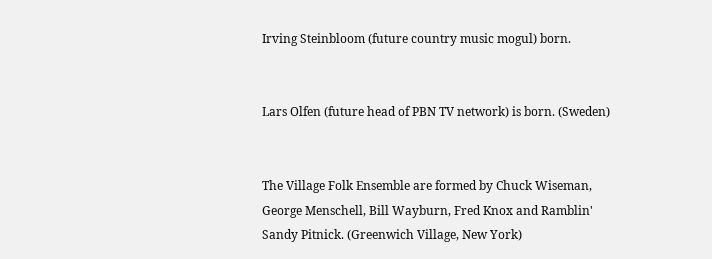Irving Steinbloom (future country music mogul) born.


Lars Olfen (future head of PBN TV network) is born. (Sweden)


The Village Folk Ensemble are formed by Chuck Wiseman, George Menschell, Bill Wayburn, Fred Knox and Ramblin' Sandy Pitnick. (Greenwich Village, New York)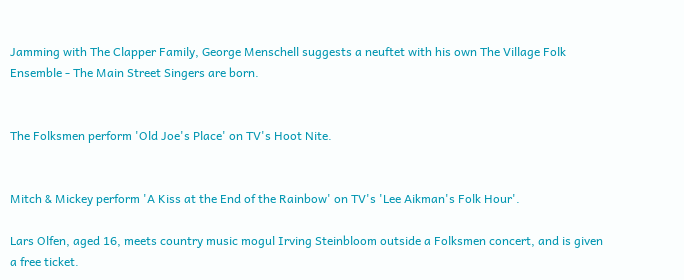Jamming with The Clapper Family, George Menschell suggests a neuftet with his own The Village Folk Ensemble - The Main Street Singers are born.


The Folksmen perform 'Old Joe's Place' on TV's Hoot Nite.


Mitch & Mickey perform 'A Kiss at the End of the Rainbow' on TV's 'Lee Aikman's Folk Hour'.

Lars Olfen, aged 16, meets country music mogul Irving Steinbloom outside a Folksmen concert, and is given a free ticket.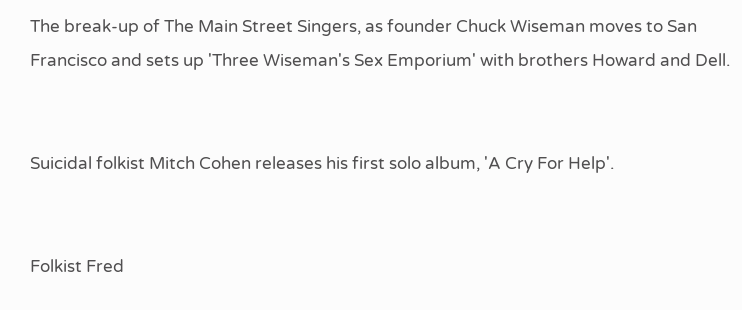The break-up of The Main Street Singers, as founder Chuck Wiseman moves to San Francisco and sets up 'Three Wiseman's Sex Emporium' with brothers Howard and Dell.


Suicidal folkist Mitch Cohen releases his first solo album, 'A Cry For Help'.


Folkist Fred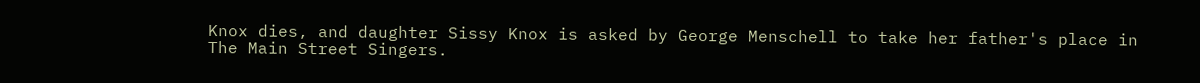Knox dies, and daughter Sissy Knox is asked by George Menschell to take her father's place in The Main Street Singers.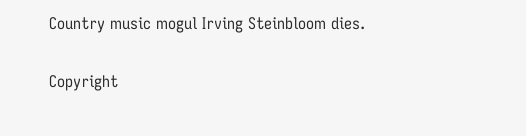Country music mogul Irving Steinbloom dies.

Copyright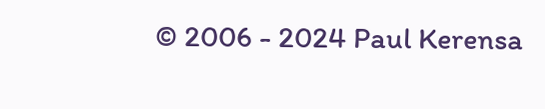© 2006 - 2024 Paul Kerensa